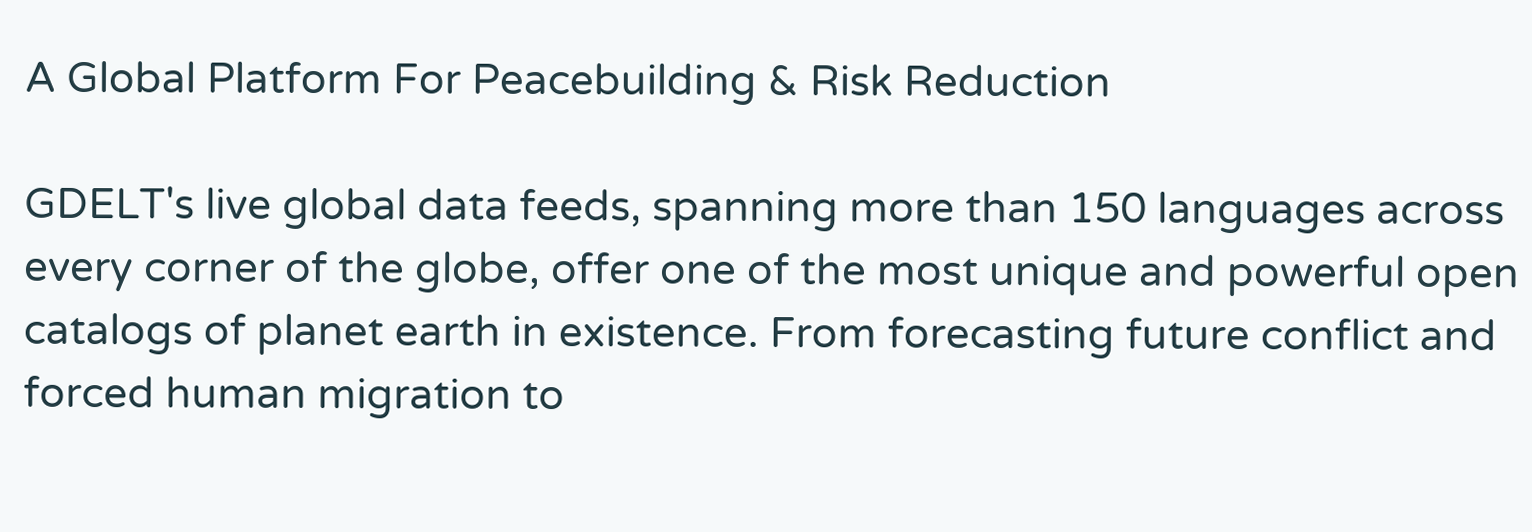A Global Platform For Peacebuilding & Risk Reduction

GDELT's live global data feeds, spanning more than 150 languages across every corner of the globe, offer one of the most unique and powerful open catalogs of planet earth in existence. From forecasting future conflict and forced human migration to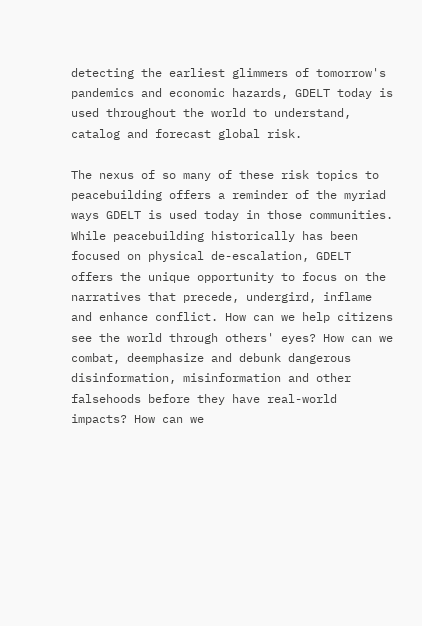detecting the earliest glimmers of tomorrow's pandemics and economic hazards, GDELT today is used throughout the world to understand, catalog and forecast global risk.

The nexus of so many of these risk topics to peacebuilding offers a reminder of the myriad ways GDELT is used today in those communities. While peacebuilding historically has been focused on physical de-escalation, GDELT offers the unique opportunity to focus on the narratives that precede, undergird, inflame and enhance conflict. How can we help citizens see the world through others' eyes? How can we combat, deemphasize and debunk dangerous disinformation, misinformation and other falsehoods before they have real-world impacts? How can we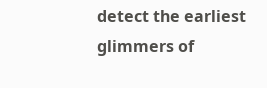detect the earliest glimmers of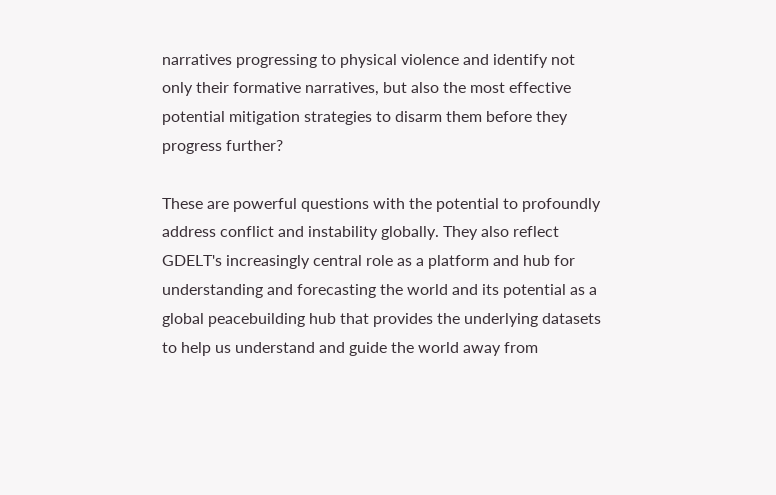narratives progressing to physical violence and identify not only their formative narratives, but also the most effective potential mitigation strategies to disarm them before they progress further?

These are powerful questions with the potential to profoundly address conflict and instability globally. They also reflect GDELT's increasingly central role as a platform and hub for understanding and forecasting the world and its potential as a global peacebuilding hub that provides the underlying datasets to help us understand and guide the world away from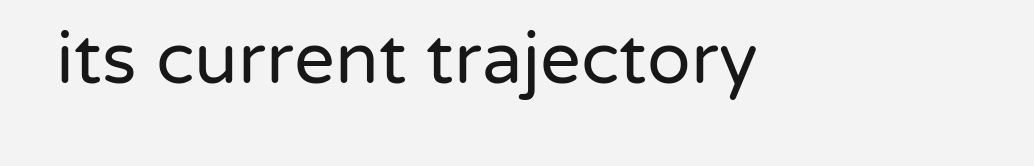its current trajectory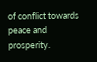of conflict towards peace and prosperity.